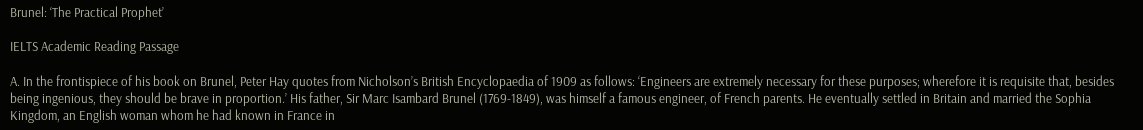Brunel: ‘The Practical Prophet’

IELTS Academic Reading Passage

A. In the frontispiece of his book on Brunel, Peter Hay quotes from Nicholson’s British Encyclopaedia of 1909 as follows: ‘Engineers are extremely necessary for these purposes; wherefore it is requisite that, besides being ingenious, they should be brave in proportion.’ His father, Sir Marc Isambard Brunel (1769-1849), was himself a famous engineer, of French parents. He eventually settled in Britain and married the Sophia Kingdom, an English woman whom he had known in France in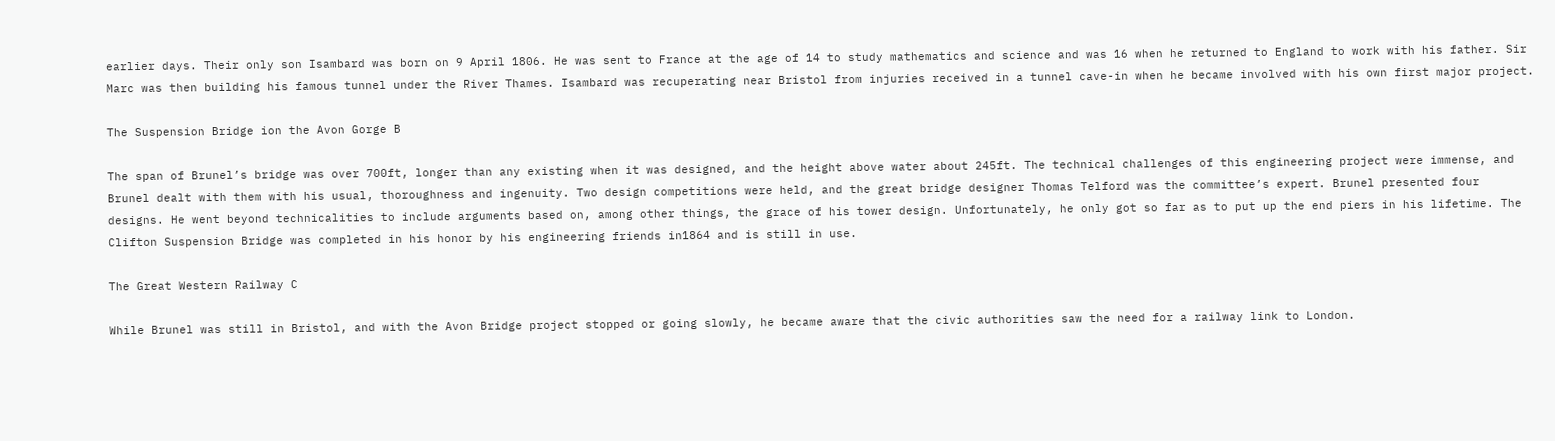earlier days. Their only son Isambard was born on 9 April 1806. He was sent to France at the age of 14 to study mathematics and science and was 16 when he returned to England to work with his father. Sir Marc was then building his famous tunnel under the River Thames. Isambard was recuperating near Bristol from injuries received in a tunnel cave-in when he became involved with his own first major project.

The Suspension Bridge ion the Avon Gorge B

The span of Brunel’s bridge was over 700ft, longer than any existing when it was designed, and the height above water about 245ft. The technical challenges of this engineering project were immense, and Brunel dealt with them with his usual, thoroughness and ingenuity. Two design competitions were held, and the great bridge designer Thomas Telford was the committee’s expert. Brunel presented four designs. He went beyond technicalities to include arguments based on, among other things, the grace of his tower design. Unfortunately, he only got so far as to put up the end piers in his lifetime. The Clifton Suspension Bridge was completed in his honor by his engineering friends in1864 and is still in use.

The Great Western Railway C

While Brunel was still in Bristol, and with the Avon Bridge project stopped or going slowly, he became aware that the civic authorities saw the need for a railway link to London.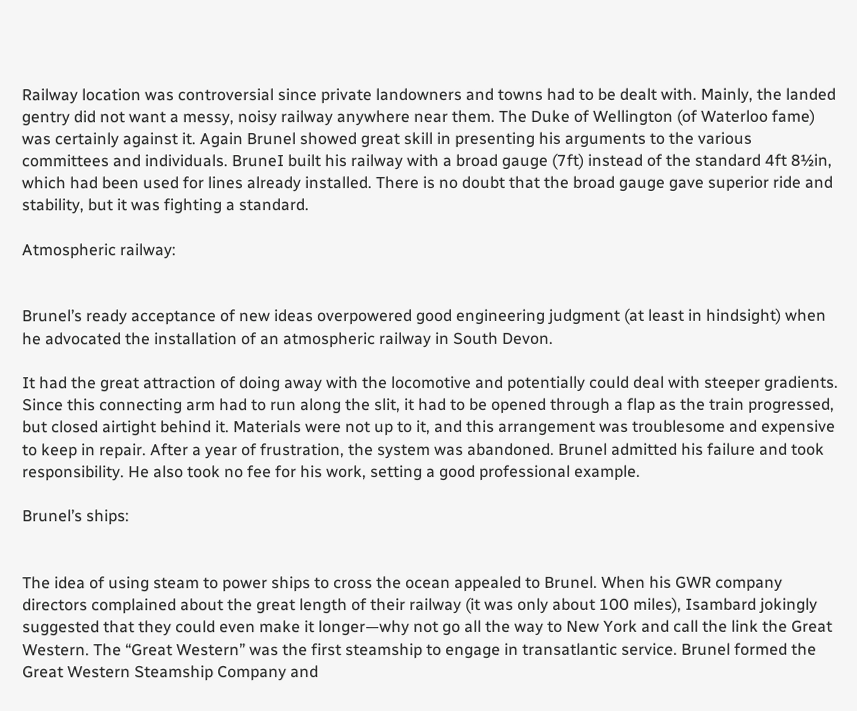Railway location was controversial since private landowners and towns had to be dealt with. Mainly, the landed gentry did not want a messy, noisy railway anywhere near them. The Duke of Wellington (of Waterloo fame) was certainly against it. Again Brunel showed great skill in presenting his arguments to the various committees and individuals. BruneI built his railway with a broad gauge (7ft) instead of the standard 4ft 8½in, which had been used for lines already installed. There is no doubt that the broad gauge gave superior ride and stability, but it was fighting a standard.

Atmospheric railway:


Brunel’s ready acceptance of new ideas overpowered good engineering judgment (at least in hindsight) when he advocated the installation of an atmospheric railway in South Devon.

It had the great attraction of doing away with the locomotive and potentially could deal with steeper gradients. Since this connecting arm had to run along the slit, it had to be opened through a flap as the train progressed, but closed airtight behind it. Materials were not up to it, and this arrangement was troublesome and expensive to keep in repair. After a year of frustration, the system was abandoned. Brunel admitted his failure and took responsibility. He also took no fee for his work, setting a good professional example.

Brunel’s ships:


The idea of using steam to power ships to cross the ocean appealed to Brunel. When his GWR company directors complained about the great length of their railway (it was only about 100 miles), Isambard jokingly suggested that they could even make it longer—why not go all the way to New York and call the link the Great Western. The “Great Western” was the first steamship to engage in transatlantic service. Brunel formed the Great Western Steamship Company and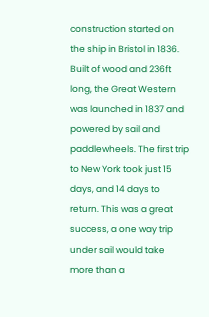construction started on the ship in Bristol in 1836. Built of wood and 236ft long, the Great Western was launched in 1837 and powered by sail and paddlewheels. The first trip to New York took just 15 days, and 14 days to return. This was a great success, a one way trip under sail would take more than a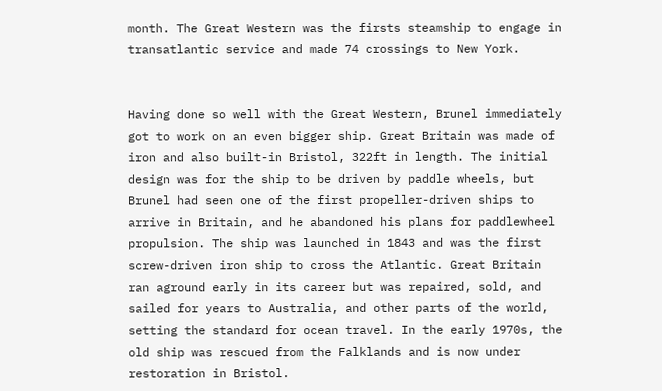month. The Great Western was the firsts steamship to engage in transatlantic service and made 74 crossings to New York.


Having done so well with the Great Western, Brunel immediately got to work on an even bigger ship. Great Britain was made of iron and also built-in Bristol, 322ft in length. The initial design was for the ship to be driven by paddle wheels, but Brunel had seen one of the first propeller-driven ships to arrive in Britain, and he abandoned his plans for paddlewheel propulsion. The ship was launched in 1843 and was the first screw-driven iron ship to cross the Atlantic. Great Britain ran aground early in its career but was repaired, sold, and sailed for years to Australia, and other parts of the world, setting the standard for ocean travel. In the early 1970s, the old ship was rescued from the Falklands and is now under restoration in Bristol.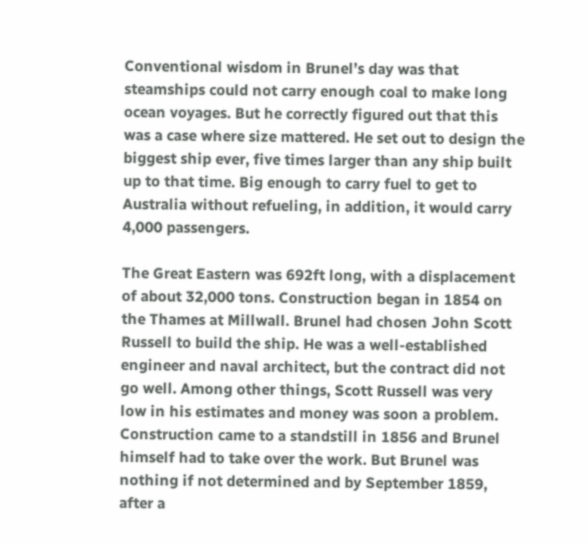Conventional wisdom in Brunel’s day was that steamships could not carry enough coal to make long ocean voyages. But he correctly figured out that this was a case where size mattered. He set out to design the biggest ship ever, five times larger than any ship built up to that time. Big enough to carry fuel to get to Australia without refueling, in addition, it would carry 4,000 passengers.

The Great Eastern was 692ft long, with a displacement of about 32,000 tons. Construction began in 1854 on the Thames at Millwall. Brunel had chosen John Scott Russell to build the ship. He was a well-established engineer and naval architect, but the contract did not go well. Among other things, Scott Russell was very low in his estimates and money was soon a problem. Construction came to a standstill in 1856 and Brunel himself had to take over the work. But Brunel was nothing if not determined and by September 1859, after a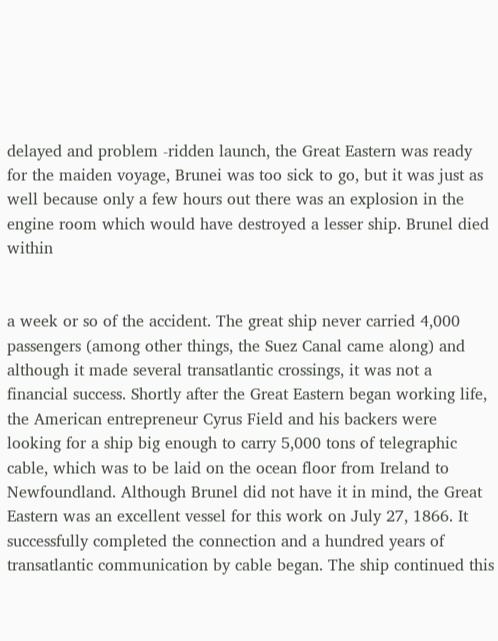delayed and problem -ridden launch, the Great Eastern was ready for the maiden voyage, Brunei was too sick to go, but it was just as well because only a few hours out there was an explosion in the engine room which would have destroyed a lesser ship. Brunel died within


a week or so of the accident. The great ship never carried 4,000 passengers (among other things, the Suez Canal came along) and although it made several transatlantic crossings, it was not a financial success. Shortly after the Great Eastern began working life, the American entrepreneur Cyrus Field and his backers were looking for a ship big enough to carry 5,000 tons of telegraphic cable, which was to be laid on the ocean floor from Ireland to Newfoundland. Although Brunel did not have it in mind, the Great Eastern was an excellent vessel for this work on July 27, 1866. It successfully completed the connection and a hundred years of transatlantic communication by cable began. The ship continued this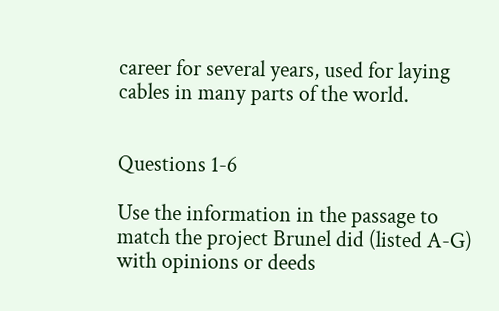career for several years, used for laying cables in many parts of the world.


Questions 1-6

Use the information in the passage to match the project Brunel did (listed A-G) with opinions or deeds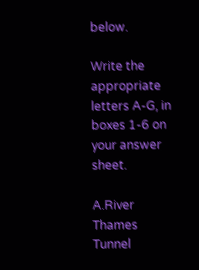below.

Write the appropriate letters A-G, in boxes 1-6 on your answer sheet.

A.River Thames Tunnel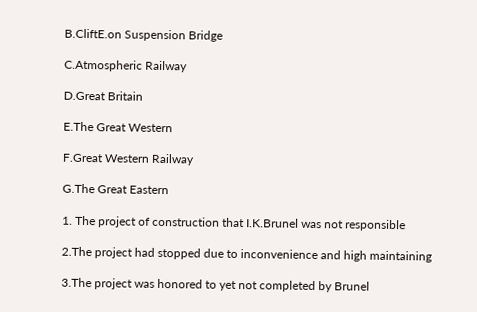B.CliftE.on Suspension Bridge

C.Atmospheric Railway

D.Great Britain

E.The Great Western

F.Great Western Railway

G.The Great Eastern

1. The project of construction that I.K.Brunel was not responsible

2.The project had stopped due to inconvenience and high maintaining

3.The project was honored to yet not completed by Brunel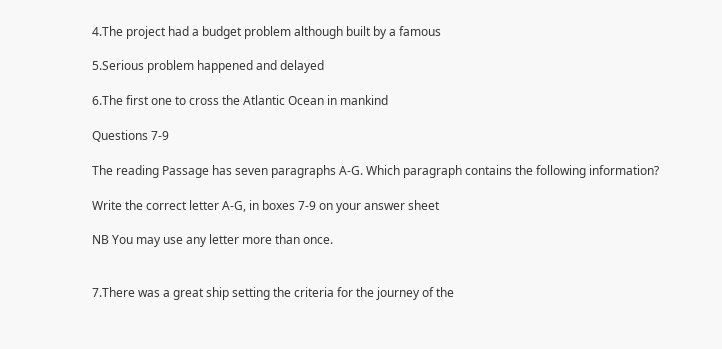4.The project had a budget problem although built by a famous

5.Serious problem happened and delayed

6.The first one to cross the Atlantic Ocean in mankind

Questions 7-9

The reading Passage has seven paragraphs A-G. Which paragraph contains the following information?

Write the correct letter A-G, in boxes 7-9 on your answer sheet

NB You may use any letter more than once.


7.There was a great ship setting the criteria for the journey of the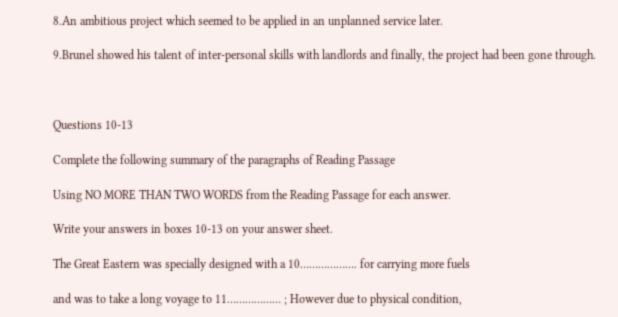8.An ambitious project which seemed to be applied in an unplanned service later.

9.Brunel showed his talent of inter-personal skills with landlords and finally, the project had been gone through.



Questions 10-13

Complete the following summary of the paragraphs of Reading Passage

Using NO MORE THAN TWO WORDS from the Reading Passage for each answer.

Write your answers in boxes 10-13 on your answer sheet.

The Great Eastern was specially designed with a 10………………. for carrying more fuels

and was to take a long voyage to 11……………… ; However due to physical condition,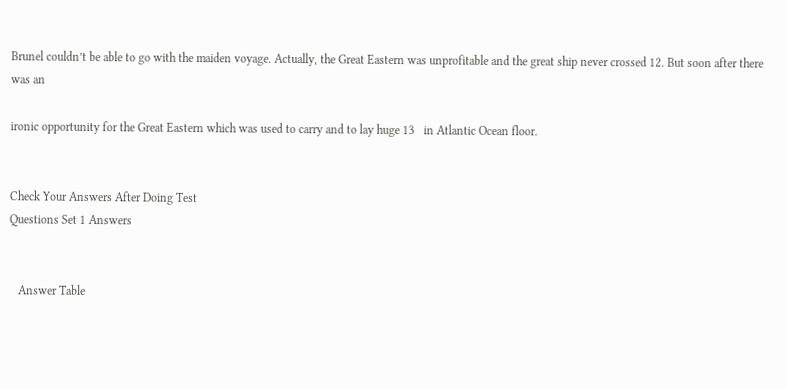Brunel couldn’t be able to go with the maiden voyage. Actually, the Great Eastern was unprofitable and the great ship never crossed 12. But soon after there was an

ironic opportunity for the Great Eastern which was used to carry and to lay huge 13   in Atlantic Ocean floor.


Check Your Answers After Doing Test
Questions Set 1 Answers


   Answer Table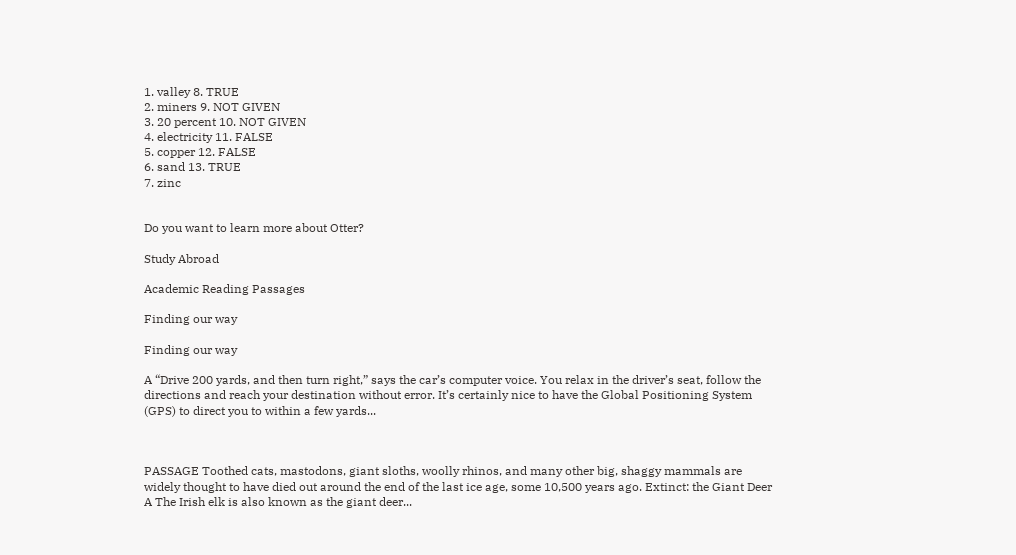1. valley 8. TRUE
2. miners 9. NOT GIVEN
3. 20 percent 10. NOT GIVEN
4. electricity 11. FALSE
5. copper 12. FALSE
6. sand 13. TRUE
7. zinc


Do you want to learn more about Otter?

Study Abroad

Academic Reading Passages

Finding our way

Finding our way

A “Drive 200 yards, and then turn right,” says the car’s computer voice. You relax in the driver’s seat, follow the directions and reach your destination without error. It’s certainly nice to have the Global Positioning System (GPS) to direct you to within a few yards...



PASSAGE Toothed cats, mastodons, giant sloths, woolly rhinos, and many other big, shaggy mammals are widely thought to have died out around the end of the last ice age, some 10,500 years ago. Extinct: the Giant Deer A The Irish elk is also known as the giant deer...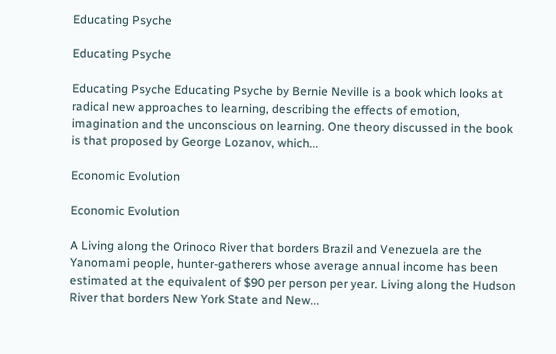Educating Psyche

Educating Psyche

Educating Psyche Educating Psyche by Bernie Neville is a book which looks at radical new approaches to learning, describing the effects of emotion, imagination and the unconscious on learning. One theory discussed in the book is that proposed by George Lozanov, which...

Economic Evolution

Economic Evolution

A Living along the Orinoco River that borders Brazil and Venezuela are the Yanomami people, hunter-gatherers whose average annual income has been estimated at the equivalent of $90 per person per year. Living along the Hudson River that borders New York State and New...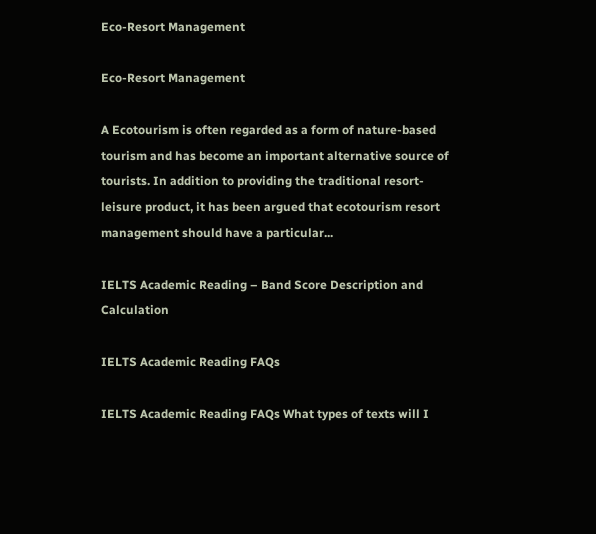Eco-Resort Management

Eco-Resort Management

A Ecotourism is often regarded as a form of nature-based tourism and has become an important alternative source of tourists. In addition to providing the traditional resort-leisure product, it has been argued that ecotourism resort management should have a particular...

IELTS Academic Reading – Band Score Description and Calculation

IELTS Academic Reading FAQs

IELTS Academic Reading FAQs What types of texts will I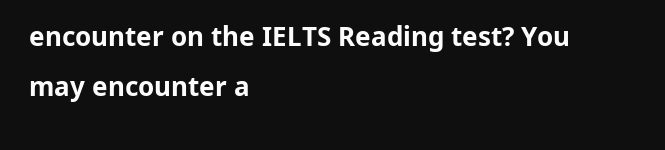encounter on the IELTS Reading test? You may encounter a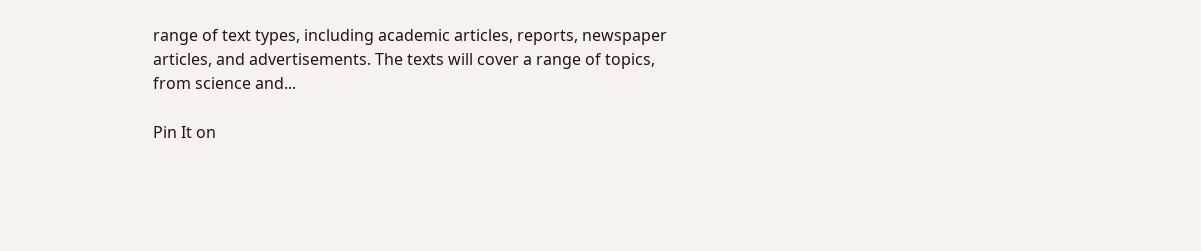range of text types, including academic articles, reports, newspaper articles, and advertisements. The texts will cover a range of topics, from science and...

Pin It on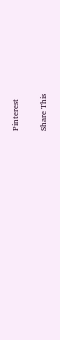Pinterest

Share This